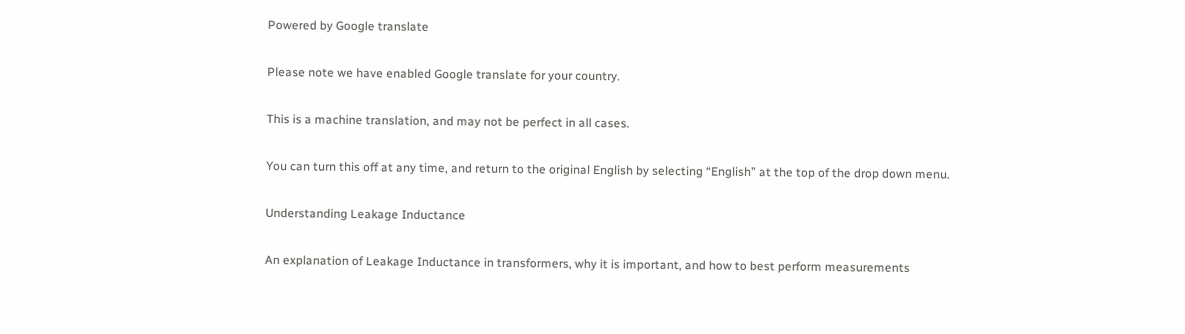Powered by Google translate

Please note we have enabled Google translate for your country.

This is a machine translation, and may not be perfect in all cases.

You can turn this off at any time, and return to the original English by selecting “English” at the top of the drop down menu.

Understanding Leakage Inductance

An explanation of Leakage Inductance in transformers, why it is important, and how to best perform measurements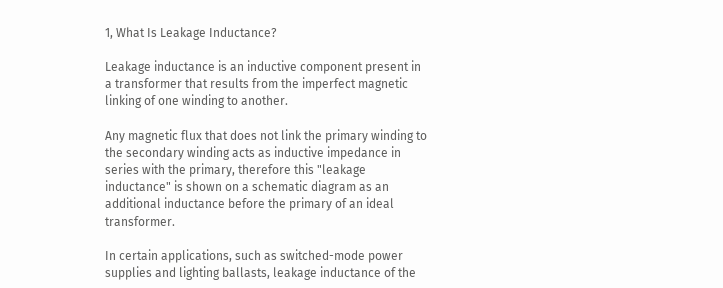1, What Is Leakage Inductance?

Leakage inductance is an inductive component present in a transformer that results from the imperfect magnetic linking of one winding to another.

Any magnetic flux that does not link the primary winding to the secondary winding acts as inductive impedance in series with the primary, therefore this "leakage inductance" is shown on a schematic diagram as an additional inductance before the primary of an ideal transformer.

In certain applications, such as switched-mode power supplies and lighting ballasts, leakage inductance of the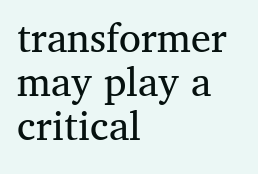transformer may play a critical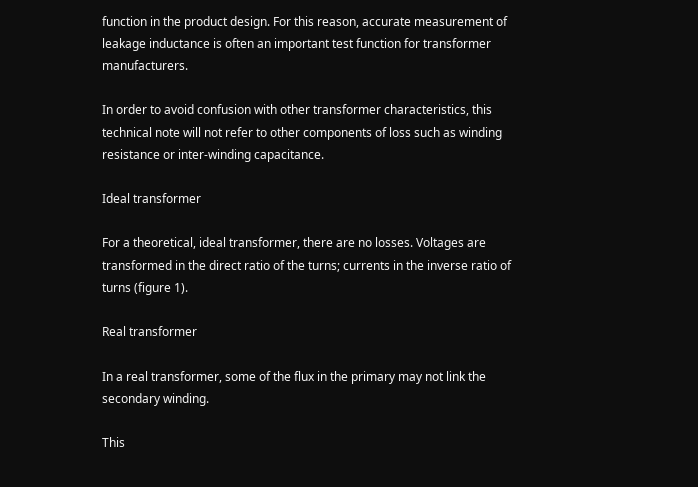function in the product design. For this reason, accurate measurement of leakage inductance is often an important test function for transformer manufacturers.

In order to avoid confusion with other transformer characteristics, this technical note will not refer to other components of loss such as winding resistance or inter-winding capacitance.

Ideal transformer

For a theoretical, ideal transformer, there are no losses. Voltages are transformed in the direct ratio of the turns; currents in the inverse ratio of turns (figure 1).

Real transformer

In a real transformer, some of the flux in the primary may not link the secondary winding.

This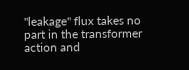"leakage" flux takes no part in the transformer action and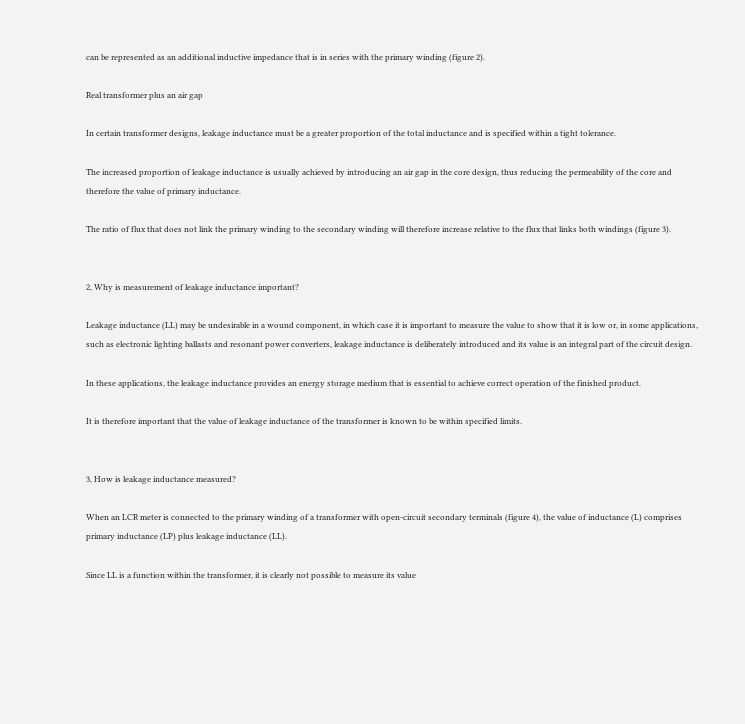can be represented as an additional inductive impedance that is in series with the primary winding (figure 2).

Real transformer plus an air gap

In certain transformer designs, leakage inductance must be a greater proportion of the total inductance and is specified within a tight tolerance.

The increased proportion of leakage inductance is usually achieved by introducing an air gap in the core design, thus reducing the permeability of the core and therefore the value of primary inductance.

The ratio of flux that does not link the primary winding to the secondary winding will therefore increase relative to the flux that links both windings (figure 3).


2, Why is measurement of leakage inductance important?

Leakage inductance (LL) may be undesirable in a wound component, in which case it is important to measure the value to show that it is low or, in some applications, such as electronic lighting ballasts and resonant power converters, leakage inductance is deliberately introduced and its value is an integral part of the circuit design.

In these applications, the leakage inductance provides an energy storage medium that is essential to achieve correct operation of the finished product.

It is therefore important that the value of leakage inductance of the transformer is known to be within specified limits.


3, How is leakage inductance measured?

When an LCR meter is connected to the primary winding of a transformer with open-circuit secondary terminals (figure 4), the value of inductance (L) comprises primary inductance (LP) plus leakage inductance (LL).

Since LL is a function within the transformer, it is clearly not possible to measure its value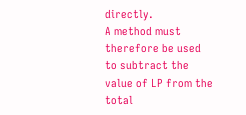directly.
A method must therefore be used to subtract the value of LP from the total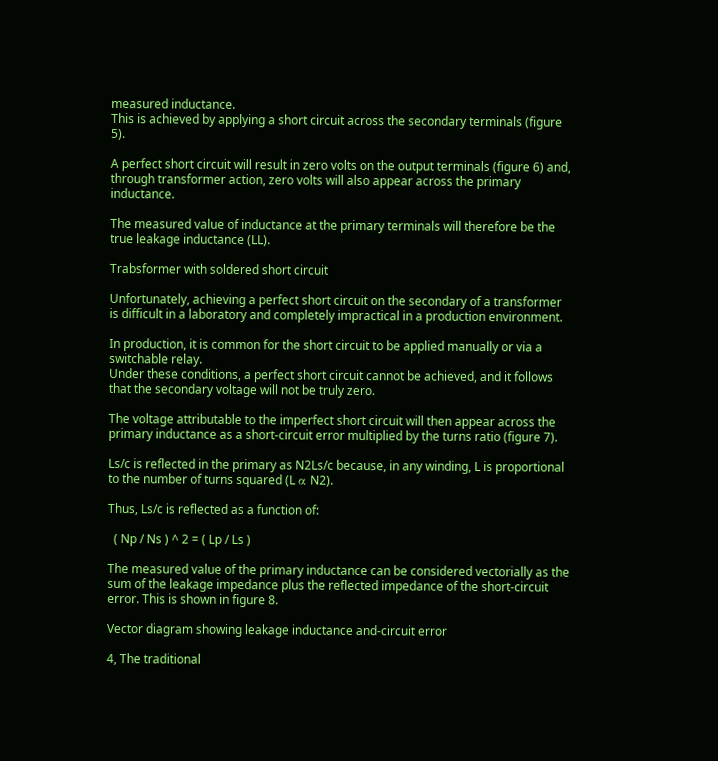measured inductance.
This is achieved by applying a short circuit across the secondary terminals (figure 5).

A perfect short circuit will result in zero volts on the output terminals (figure 6) and, through transformer action, zero volts will also appear across the primary inductance.

The measured value of inductance at the primary terminals will therefore be the true leakage inductance (LL).

Trabsformer with soldered short circuit

Unfortunately, achieving a perfect short circuit on the secondary of a transformer is difficult in a laboratory and completely impractical in a production environment.

In production, it is common for the short circuit to be applied manually or via a switchable relay.
Under these conditions, a perfect short circuit cannot be achieved, and it follows that the secondary voltage will not be truly zero.

The voltage attributable to the imperfect short circuit will then appear across the primary inductance as a short-circuit error multiplied by the turns ratio (figure 7).

Ls/c is reflected in the primary as N2Ls/c because, in any winding, L is proportional to the number of turns squared (L α N2).

Thus, Ls/c is reflected as a function of:

  ( Np / Ns ) ^ 2 = ( Lp / Ls )

The measured value of the primary inductance can be considered vectorially as the sum of the leakage impedance plus the reflected impedance of the short-circuit error. This is shown in figure 8.

Vector diagram showing leakage inductance and-circuit error

4, The traditional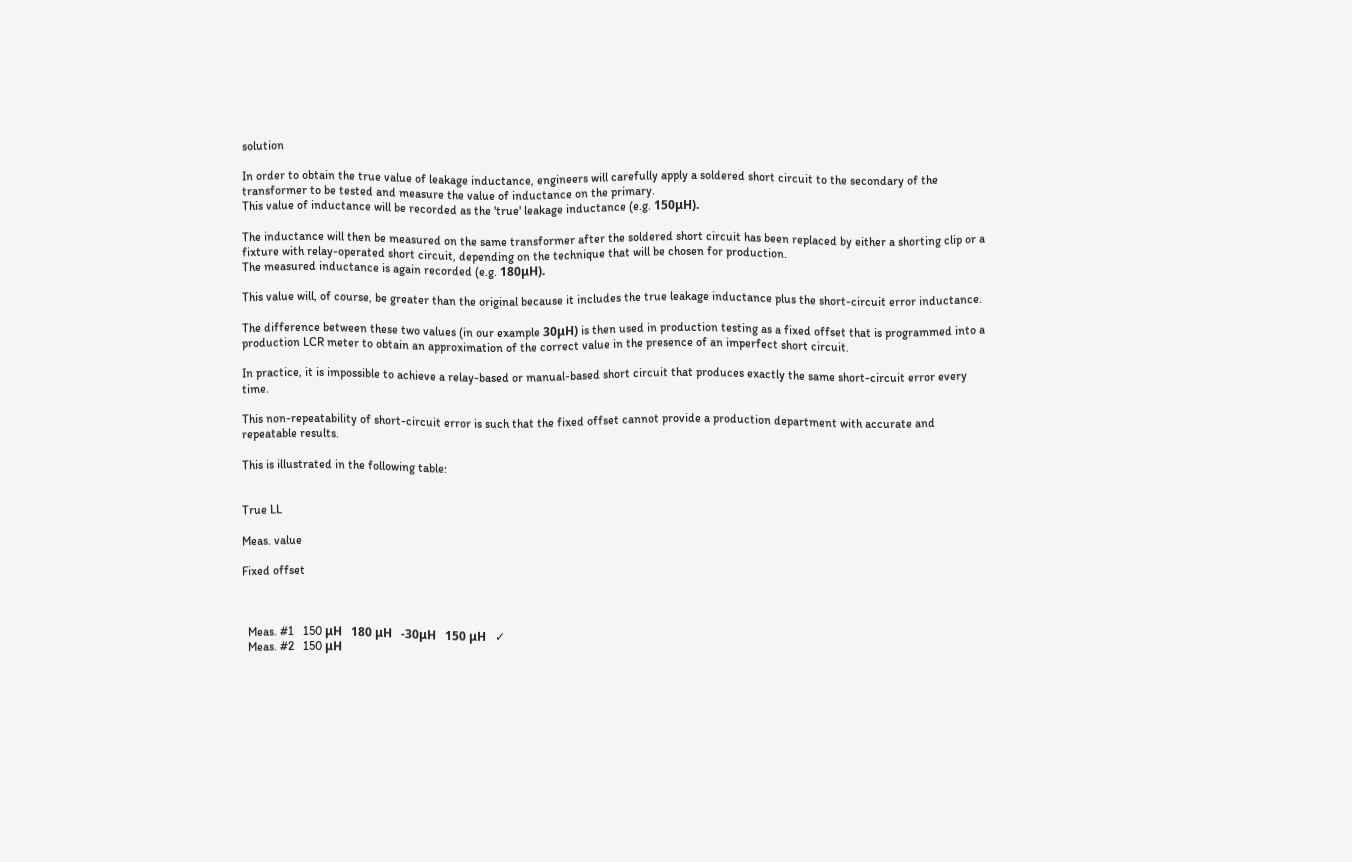solution

In order to obtain the true value of leakage inductance, engineers will carefully apply a soldered short circuit to the secondary of the transformer to be tested and measure the value of inductance on the primary.
This value of inductance will be recorded as the 'true' leakage inductance (e.g. 150μH).

The inductance will then be measured on the same transformer after the soldered short circuit has been replaced by either a shorting clip or a fixture with relay-operated short circuit, depending on the technique that will be chosen for production.
The measured inductance is again recorded (e.g. 180μH).

This value will, of course, be greater than the original because it includes the true leakage inductance plus the short-circuit error inductance.

The difference between these two values (in our example 30μH) is then used in production testing as a fixed offset that is programmed into a production LCR meter to obtain an approximation of the correct value in the presence of an imperfect short circuit.

In practice, it is impossible to achieve a relay-based or manual-based short circuit that produces exactly the same short-circuit error every time.

This non-repeatability of short-circuit error is such that the fixed offset cannot provide a production department with accurate and repeatable results.

This is illustrated in the following table:


True LL

Meas. value

Fixed offset



  Meas. #1   150 μH   180 μH   -30μH   150 μH   ✓
  Meas. #2   150 μH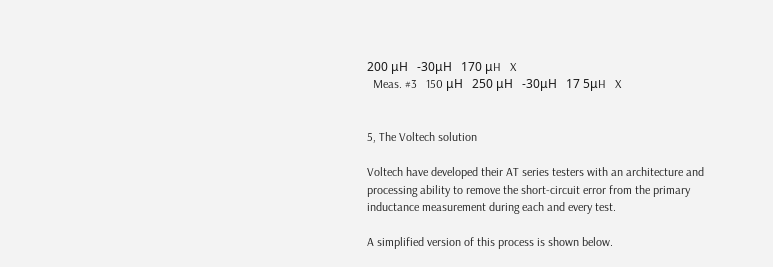200 μH   -30μH   170 μH   X
  Meas. #3   150 μH   250 μH   -30μH   17 5μH   X


5, The Voltech solution

Voltech have developed their AT series testers with an architecture and processing ability to remove the short-circuit error from the primary inductance measurement during each and every test.

A simplified version of this process is shown below.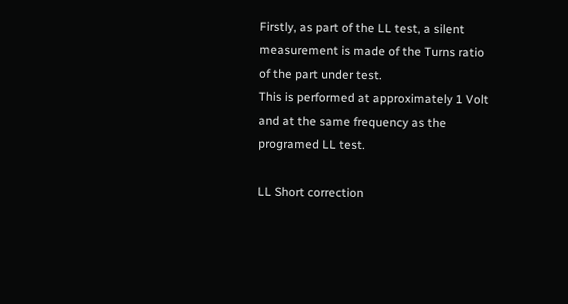Firstly, as part of the LL test, a silent measurement is made of the Turns ratio of the part under test.
This is performed at approximately 1 Volt and at the same frequency as the programed LL test.

LL Short correction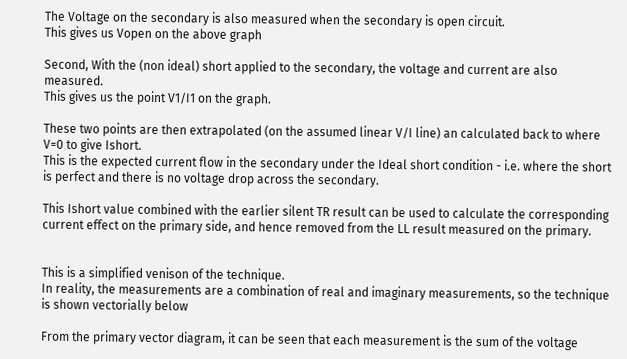The Voltage on the secondary is also measured when the secondary is open circuit.
This gives us Vopen on the above graph

Second, With the (non ideal) short applied to the secondary, the voltage and current are also measured.
This gives us the point V1/I1 on the graph.

These two points are then extrapolated (on the assumed linear V/I line) an calculated back to where V=0 to give Ishort.
This is the expected current flow in the secondary under the Ideal short condition - i.e. where the short is perfect and there is no voltage drop across the secondary.

This Ishort value combined with the earlier silent TR result can be used to calculate the corresponding current effect on the primary side, and hence removed from the LL result measured on the primary.


This is a simplified venison of the technique.
In reality, the measurements are a combination of real and imaginary measurements, so the technique is shown vectorially below

From the primary vector diagram, it can be seen that each measurement is the sum of the voltage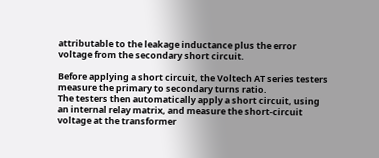attributable to the leakage inductance plus the error voltage from the secondary short circuit.

Before applying a short circuit, the Voltech AT series testers measure the primary to secondary turns ratio.
The testers then automatically apply a short circuit, using an internal relay matrix, and measure the short-circuit voltage at the transformer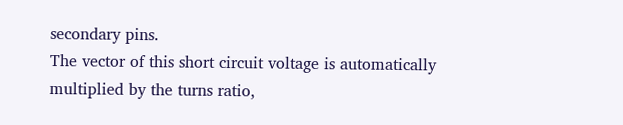secondary pins.
The vector of this short circuit voltage is automatically multiplied by the turns ratio,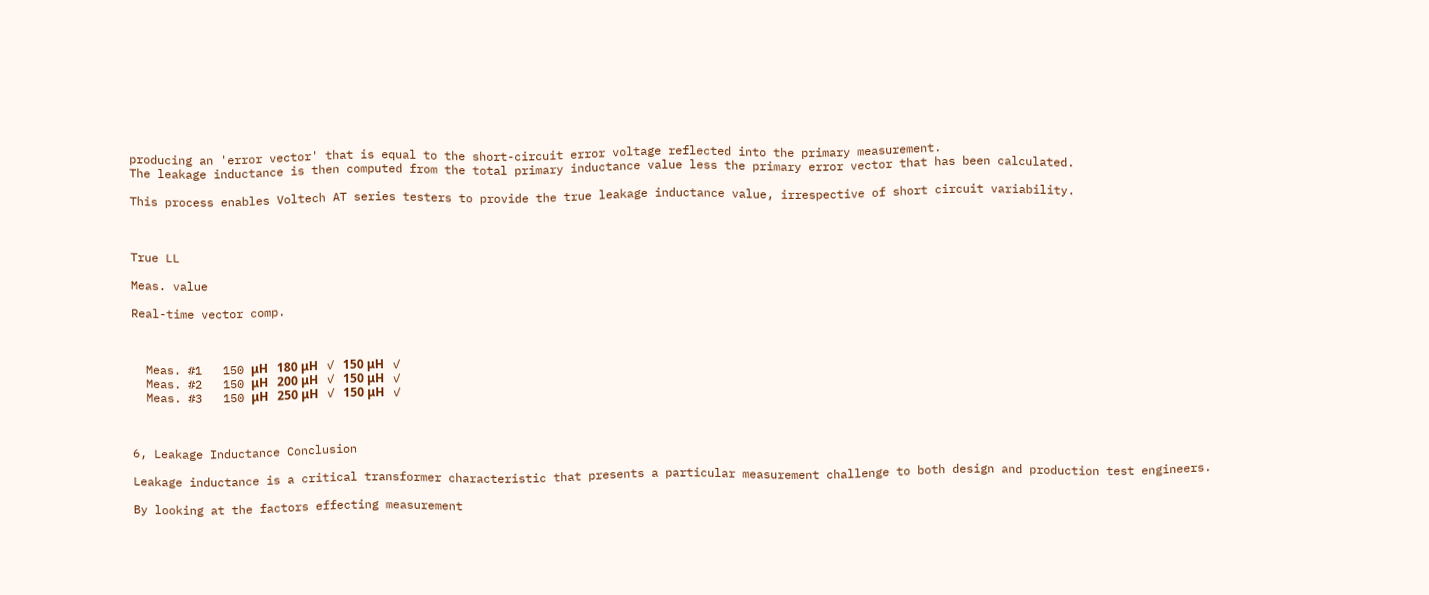producing an 'error vector' that is equal to the short-circuit error voltage reflected into the primary measurement.
The leakage inductance is then computed from the total primary inductance value less the primary error vector that has been calculated.

This process enables Voltech AT series testers to provide the true leakage inductance value, irrespective of short circuit variability.



True LL

Meas. value

Real-time vector comp.



  Meas. #1   150 μH   180 μH   ✓   150 μH   ✓
  Meas. #2   150 μH   200 μH   ✓   150 μH   ✓
  Meas. #3   150 μH   250 μH   ✓   150 μH   ✓



6, Leakage Inductance Conclusion

Leakage inductance is a critical transformer characteristic that presents a particular measurement challenge to both design and production test engineers.

By looking at the factors effecting measurement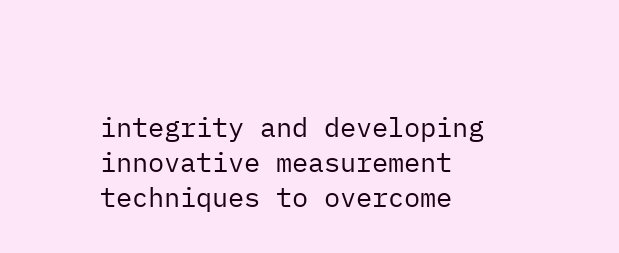integrity and developing innovative measurement techniques to overcome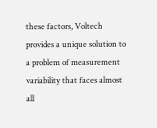these factors, Voltech provides a unique solution to a problem of measurement variability that faces almost all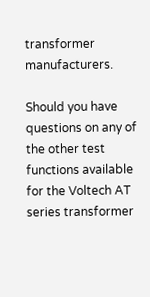transformer manufacturers.

Should you have questions on any of the other test functions available for the Voltech AT series transformer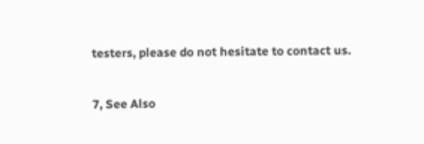testers, please do not hesitate to contact us.

7, See Also